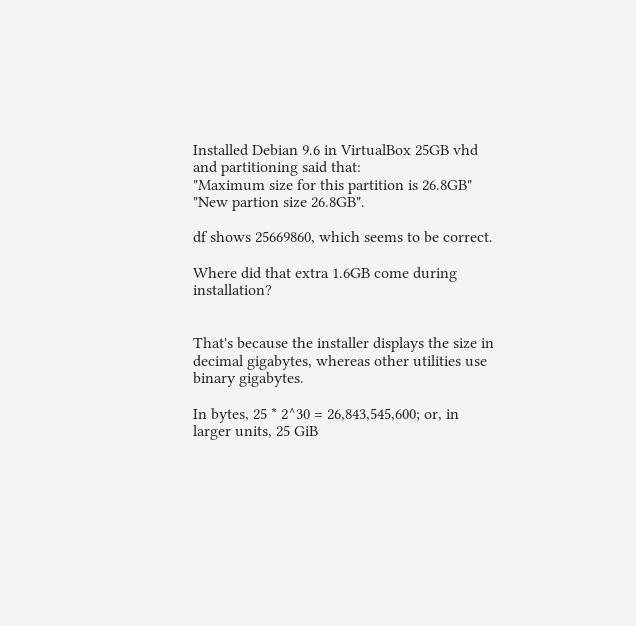Installed Debian 9.6 in VirtualBox 25GB vhd and partitioning said that:
"Maximum size for this partition is 26.8GB"
"New partion size 26.8GB".

df shows 25669860, which seems to be correct.

Where did that extra 1.6GB come during installation?


That's because the installer displays the size in decimal gigabytes, whereas other utilities use binary gigabytes.

In bytes, 25 * 2^30 = 26,843,545,600; or, in larger units, 25 GiB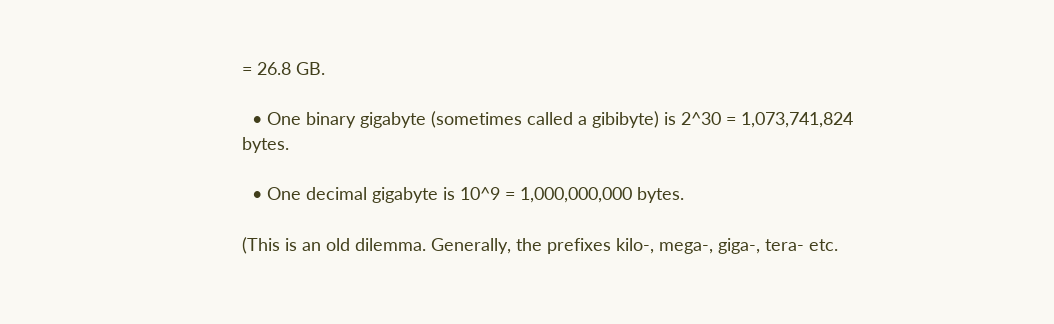= 26.8 GB.

  • One binary gigabyte (sometimes called a gibibyte) is 2^30 = 1,073,741,824 bytes.

  • One decimal gigabyte is 10^9 = 1,000,000,000 bytes.

(This is an old dilemma. Generally, the prefixes kilo-, mega-, giga-, tera- etc.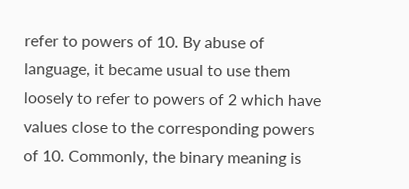refer to powers of 10. By abuse of language, it became usual to use them loosely to refer to powers of 2 which have values close to the corresponding powers of 10. Commonly, the binary meaning is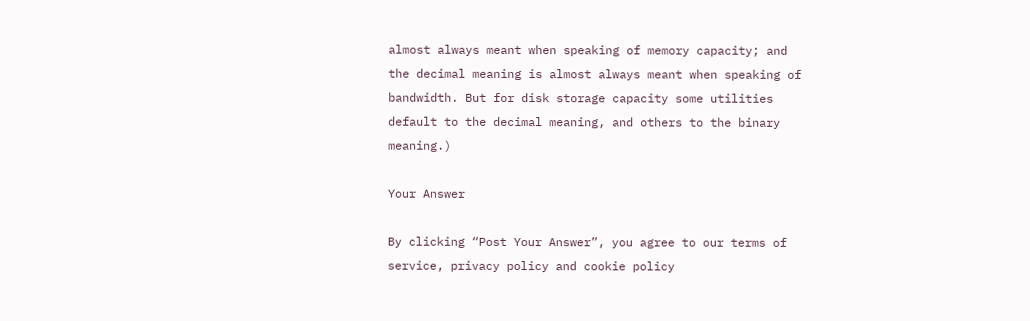almost always meant when speaking of memory capacity; and the decimal meaning is almost always meant when speaking of bandwidth. But for disk storage capacity some utilities default to the decimal meaning, and others to the binary meaning.)

Your Answer

By clicking “Post Your Answer”, you agree to our terms of service, privacy policy and cookie policy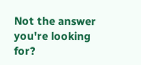Not the answer you're looking for?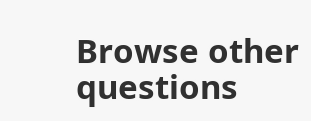Browse other questions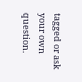tagged or ask your own question.